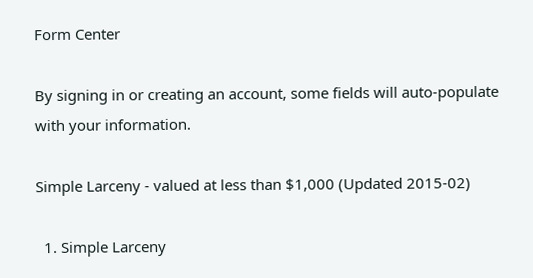Form Center

By signing in or creating an account, some fields will auto-populate with your information.

Simple Larceny - valued at less than $1,000 (Updated 2015-02)

  1. Simple Larceny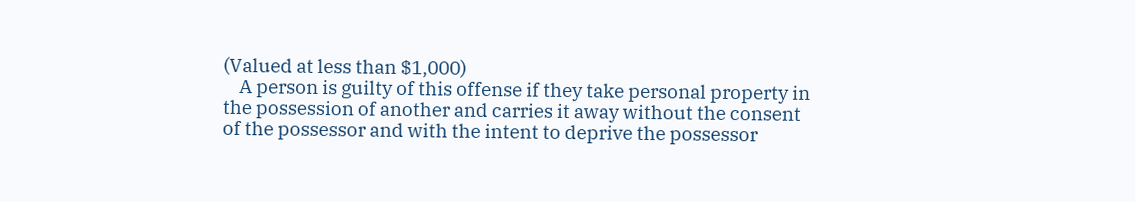(Valued at less than $1,000)
    A person is guilty of this offense if they take personal property in the possession of another and carries it away without the consent of the possessor and with the intent to deprive the possessor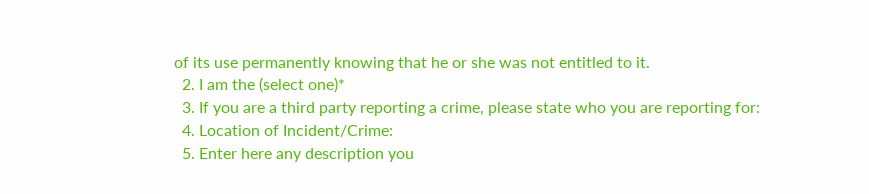of its use permanently knowing that he or she was not entitled to it.
  2. I am the (select one)*
  3. If you are a third party reporting a crime, please state who you are reporting for:
  4. Location of Incident/Crime:
  5. Enter here any description you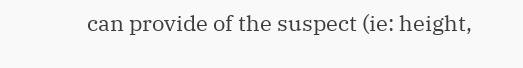can provide of the suspect (ie: height,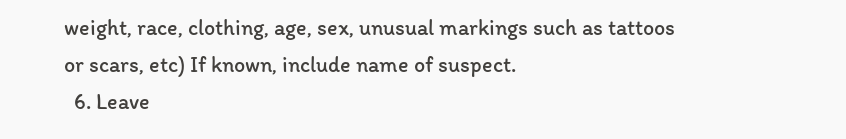weight, race, clothing, age, sex, unusual markings such as tattoos or scars, etc) If known, include name of suspect.
  6. Leave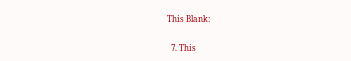This Blank:

  7. This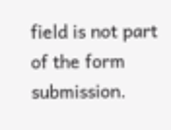field is not part of the form submission.